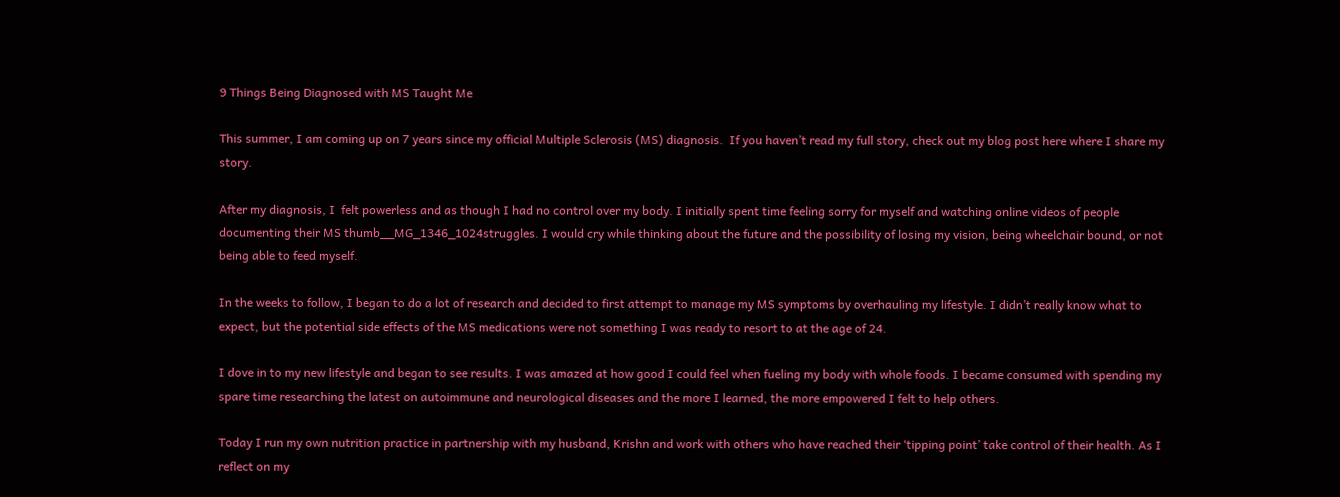9 Things Being Diagnosed with MS Taught Me

This summer, I am coming up on 7 years since my official Multiple Sclerosis (MS) diagnosis.  If you haven’t read my full story, check out my blog post here where I share my story.

After my diagnosis, I  felt powerless and as though I had no control over my body. I initially spent time feeling sorry for myself and watching online videos of people documenting their MS thumb__MG_1346_1024struggles. I would cry while thinking about the future and the possibility of losing my vision, being wheelchair bound, or not being able to feed myself.

In the weeks to follow, I began to do a lot of research and decided to first attempt to manage my MS symptoms by overhauling my lifestyle. I didn’t really know what to expect, but the potential side effects of the MS medications were not something I was ready to resort to at the age of 24.

I dove in to my new lifestyle and began to see results. I was amazed at how good I could feel when fueling my body with whole foods. I became consumed with spending my spare time researching the latest on autoimmune and neurological diseases and the more I learned, the more empowered I felt to help others.

Today I run my own nutrition practice in partnership with my husband, Krishn and work with others who have reached their ‘tipping point’ take control of their health. As I reflect on my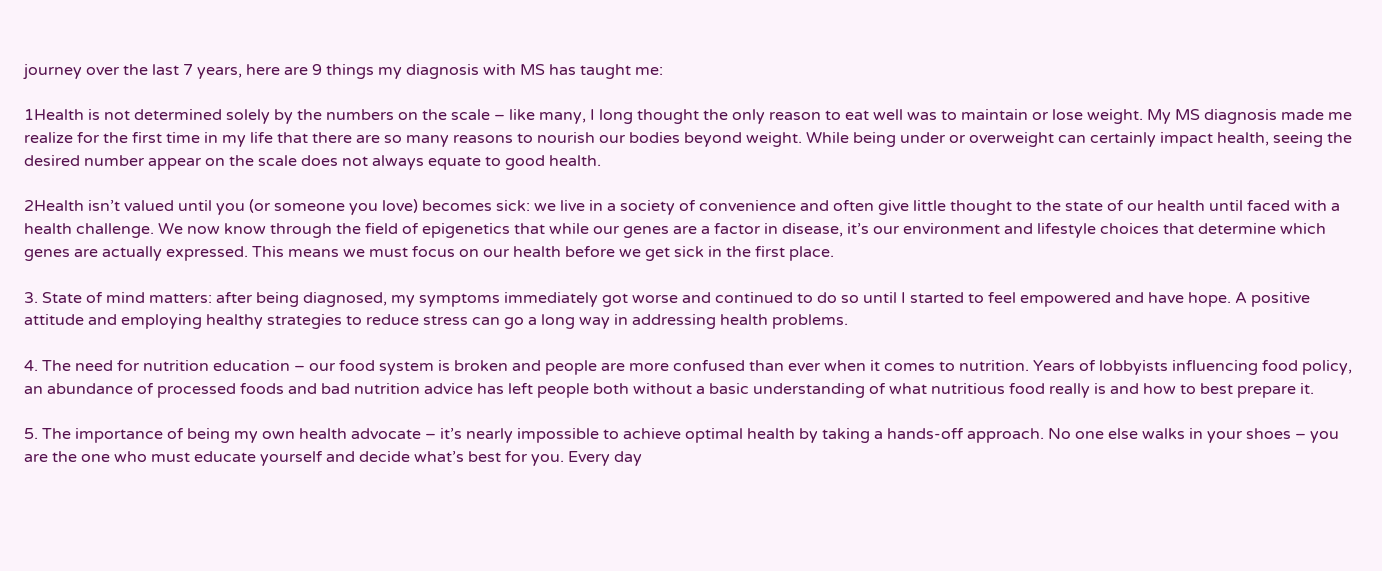journey over the last 7 years, here are 9 things my diagnosis with MS has taught me:

1Health is not determined solely by the numbers on the scale – like many, I long thought the only reason to eat well was to maintain or lose weight. My MS diagnosis made me realize for the first time in my life that there are so many reasons to nourish our bodies beyond weight. While being under or overweight can certainly impact health, seeing the desired number appear on the scale does not always equate to good health.

2Health isn’t valued until you (or someone you love) becomes sick: we live in a society of convenience and often give little thought to the state of our health until faced with a health challenge. We now know through the field of epigenetics that while our genes are a factor in disease, it’s our environment and lifestyle choices that determine which genes are actually expressed. This means we must focus on our health before we get sick in the first place.

3. State of mind matters: after being diagnosed, my symptoms immediately got worse and continued to do so until I started to feel empowered and have hope. A positive attitude and employing healthy strategies to reduce stress can go a long way in addressing health problems.

4. The need for nutrition education – our food system is broken and people are more confused than ever when it comes to nutrition. Years of lobbyists influencing food policy, an abundance of processed foods and bad nutrition advice has left people both without a basic understanding of what nutritious food really is and how to best prepare it.

5. The importance of being my own health advocate – it’s nearly impossible to achieve optimal health by taking a hands-off approach. No one else walks in your shoes – you are the one who must educate yourself and decide what’s best for you. Every day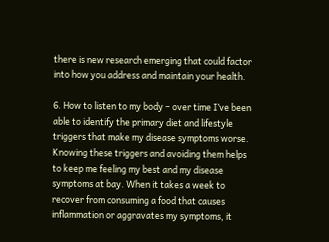there is new research emerging that could factor into how you address and maintain your health.

6. How to listen to my body – over time I’ve been able to identify the primary diet and lifestyle triggers that make my disease symptoms worse. Knowing these triggers and avoiding them helps to keep me feeling my best and my disease symptoms at bay. When it takes a week to recover from consuming a food that causes inflammation or aggravates my symptoms, it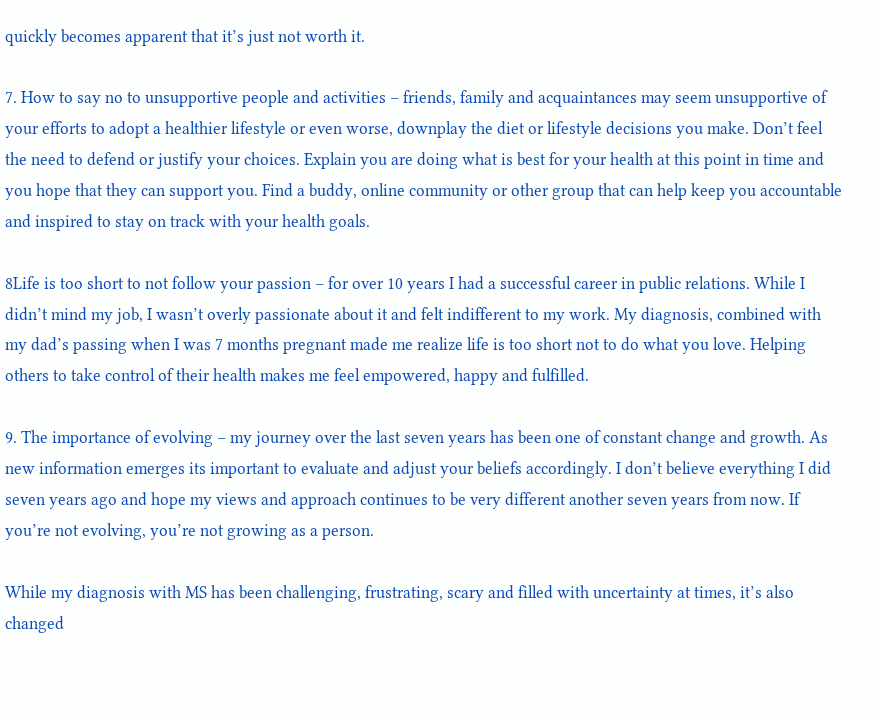quickly becomes apparent that it’s just not worth it.

7. How to say no to unsupportive people and activities – friends, family and acquaintances may seem unsupportive of your efforts to adopt a healthier lifestyle or even worse, downplay the diet or lifestyle decisions you make. Don’t feel the need to defend or justify your choices. Explain you are doing what is best for your health at this point in time and you hope that they can support you. Find a buddy, online community or other group that can help keep you accountable and inspired to stay on track with your health goals.

8Life is too short to not follow your passion – for over 10 years I had a successful career in public relations. While I didn’t mind my job, I wasn’t overly passionate about it and felt indifferent to my work. My diagnosis, combined with my dad’s passing when I was 7 months pregnant made me realize life is too short not to do what you love. Helping others to take control of their health makes me feel empowered, happy and fulfilled.

9. The importance of evolving – my journey over the last seven years has been one of constant change and growth. As new information emerges its important to evaluate and adjust your beliefs accordingly. I don’t believe everything I did seven years ago and hope my views and approach continues to be very different another seven years from now. If you’re not evolving, you’re not growing as a person.

While my diagnosis with MS has been challenging, frustrating, scary and filled with uncertainty at times, it’s also changed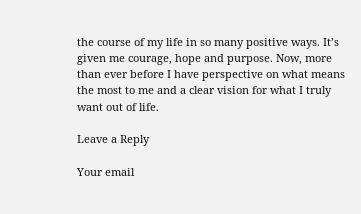the course of my life in so many positive ways. It’s given me courage, hope and purpose. Now, more than ever before I have perspective on what means the most to me and a clear vision for what I truly want out of life.

Leave a Reply

Your email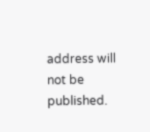address will not be published.